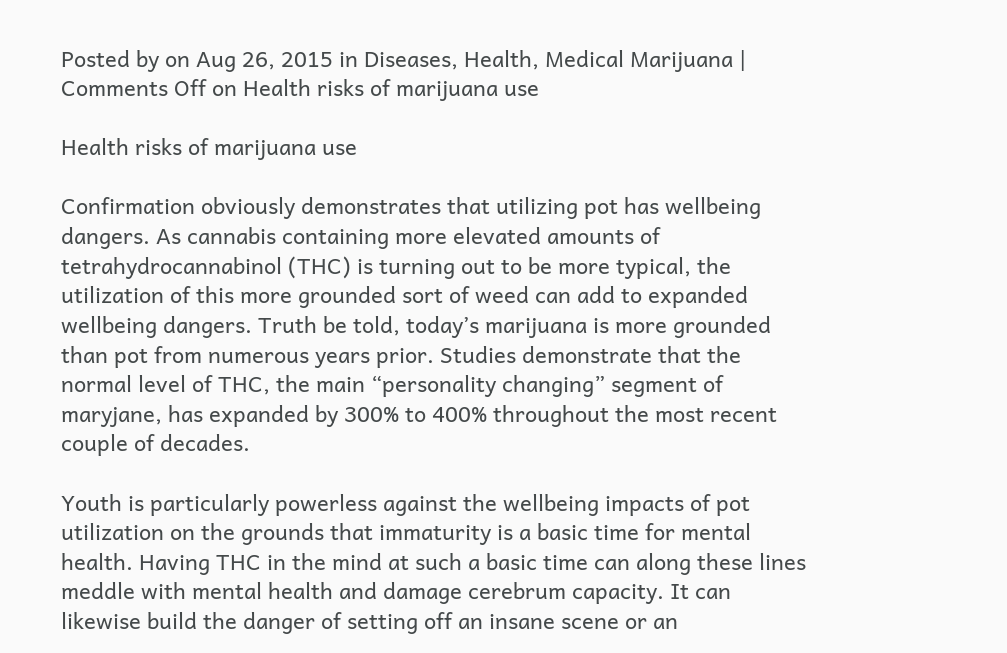Posted by on Aug 26, 2015 in Diseases, Health, Medical Marijuana | Comments Off on Health risks of marijuana use

Health risks of marijuana use

Confirmation obviously demonstrates that utilizing pot has wellbeing dangers. As cannabis containing more elevated amounts of tetrahydrocannabinol (THC) is turning out to be more typical, the utilization of this more grounded sort of weed can add to expanded wellbeing dangers. Truth be told, today’s marijuana is more grounded than pot from numerous years prior. Studies demonstrate that the normal level of THC, the main “personality changing” segment of maryjane, has expanded by 300% to 400% throughout the most recent couple of decades.

Youth is particularly powerless against the wellbeing impacts of pot utilization on the grounds that immaturity is a basic time for mental health. Having THC in the mind at such a basic time can along these lines meddle with mental health and damage cerebrum capacity. It can likewise build the danger of setting off an insane scene or an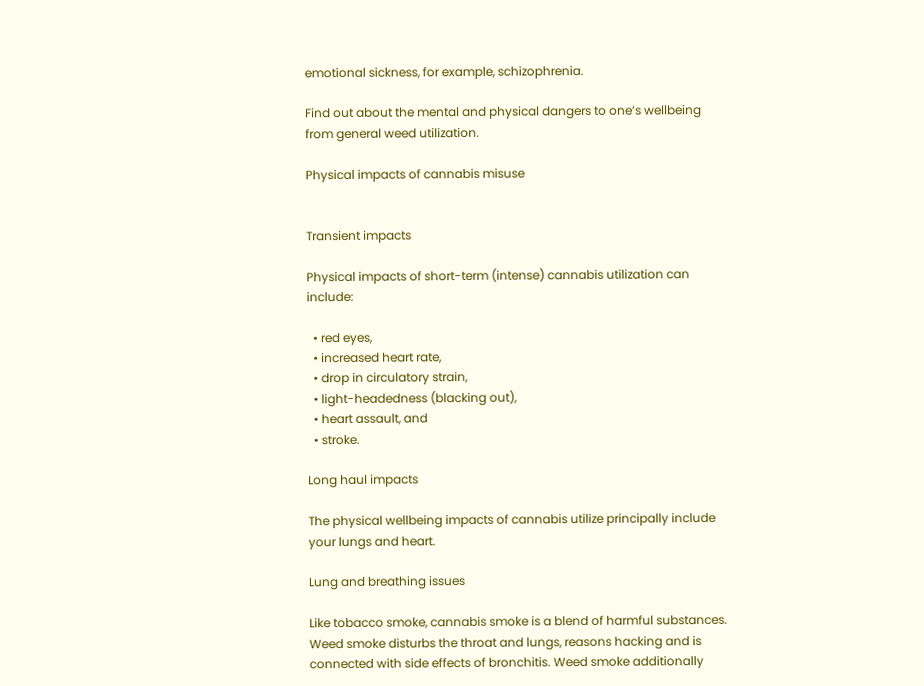emotional sickness, for example, schizophrenia.

Find out about the mental and physical dangers to one’s wellbeing from general weed utilization.

Physical impacts of cannabis misuse


Transient impacts

Physical impacts of short-term (intense) cannabis utilization can include:

  • red eyes,
  • increased heart rate,
  • drop in circulatory strain,
  • light-headedness (blacking out),
  • heart assault, and
  • stroke.

Long haul impacts

The physical wellbeing impacts of cannabis utilize principally include your lungs and heart.

Lung and breathing issues

Like tobacco smoke, cannabis smoke is a blend of harmful substances. Weed smoke disturbs the throat and lungs, reasons hacking and is connected with side effects of bronchitis. Weed smoke additionally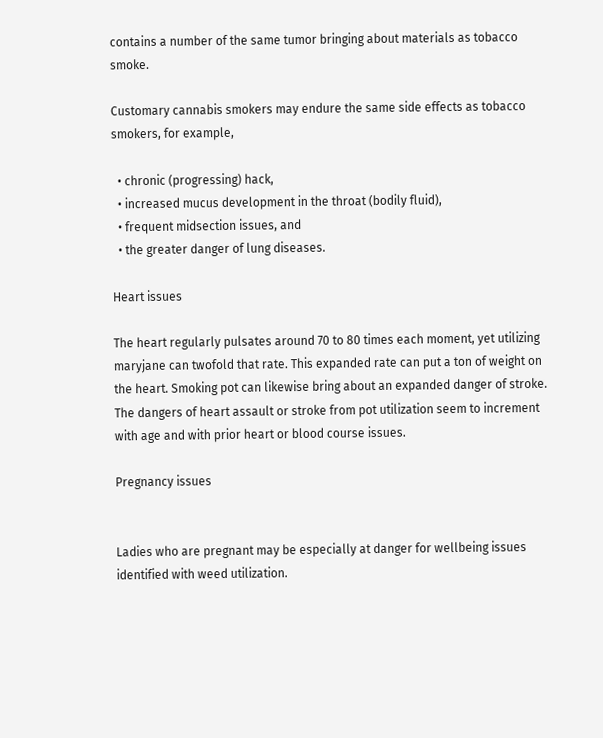contains a number of the same tumor bringing about materials as tobacco smoke.

Customary cannabis smokers may endure the same side effects as tobacco smokers, for example,

  • chronic (progressing) hack,
  • increased mucus development in the throat (bodily fluid),
  • frequent midsection issues, and
  • the greater danger of lung diseases.

Heart issues

The heart regularly pulsates around 70 to 80 times each moment, yet utilizing maryjane can twofold that rate. This expanded rate can put a ton of weight on the heart. Smoking pot can likewise bring about an expanded danger of stroke. The dangers of heart assault or stroke from pot utilization seem to increment with age and with prior heart or blood course issues.

Pregnancy issues


Ladies who are pregnant may be especially at danger for wellbeing issues identified with weed utilization.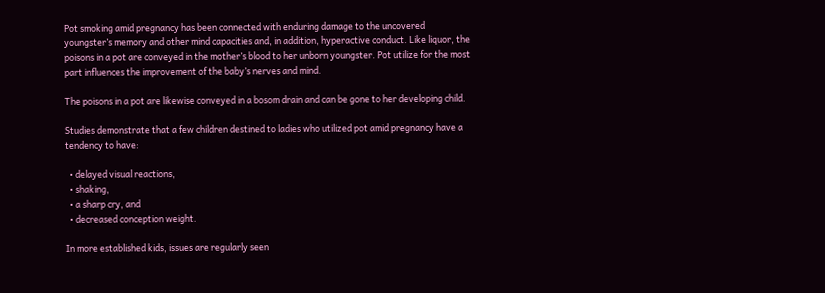Pot smoking amid pregnancy has been connected with enduring damage to the uncovered youngster’s memory and other mind capacities and, in addition, hyperactive conduct. Like liquor, the poisons in a pot are conveyed in the mother’s blood to her unborn youngster. Pot utilize for the most part influences the improvement of the baby’s nerves and mind.

The poisons in a pot are likewise conveyed in a bosom drain and can be gone to her developing child.

Studies demonstrate that a few children destined to ladies who utilized pot amid pregnancy have a tendency to have:

  • delayed visual reactions,
  • shaking,
  • a sharp cry, and
  • decreased conception weight.

In more established kids, issues are regularly seen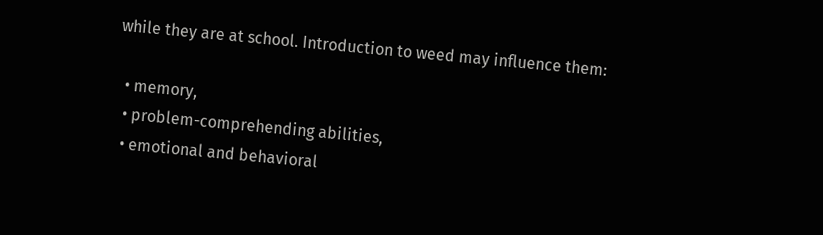while they are at school. Introduction to weed may influence them:

  • memory,
  • problem-comprehending abilities,
  • emotional and behavioral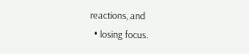reactions, and
  • losing focus.